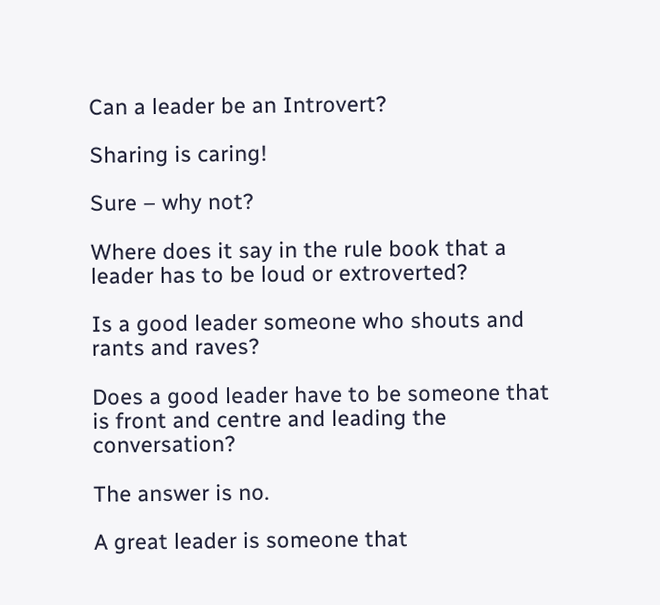Can a leader be an Introvert?

Sharing is caring!

Sure – why not?

Where does it say in the rule book that a leader has to be loud or extroverted?

Is a good leader someone who shouts and rants and raves?

Does a good leader have to be someone that is front and centre and leading the conversation?

The answer is no.

A great leader is someone that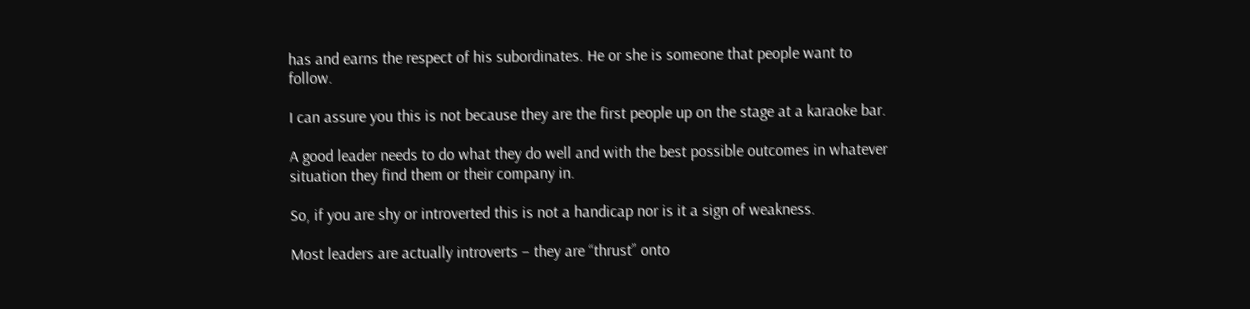has and earns the respect of his subordinates. He or she is someone that people want to follow.

I can assure you this is not because they are the first people up on the stage at a karaoke bar.

A good leader needs to do what they do well and with the best possible outcomes in whatever situation they find them or their company in.

So, if you are shy or introverted this is not a handicap nor is it a sign of weakness.

Most leaders are actually introverts – they are “thrust” onto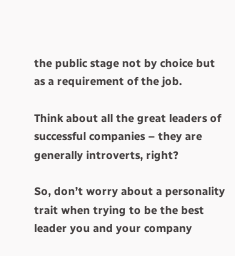the public stage not by choice but as a requirement of the job.

Think about all the great leaders of successful companies – they are generally introverts, right?

So, don’t worry about a personality trait when trying to be the best leader you and your company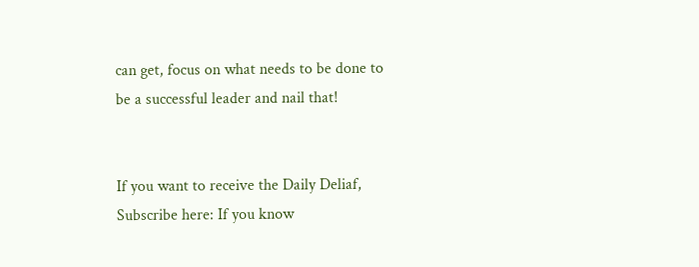can get, focus on what needs to be done to be a successful leader and nail that!


If you want to receive the Daily Deliaf, Subscribe here: If you know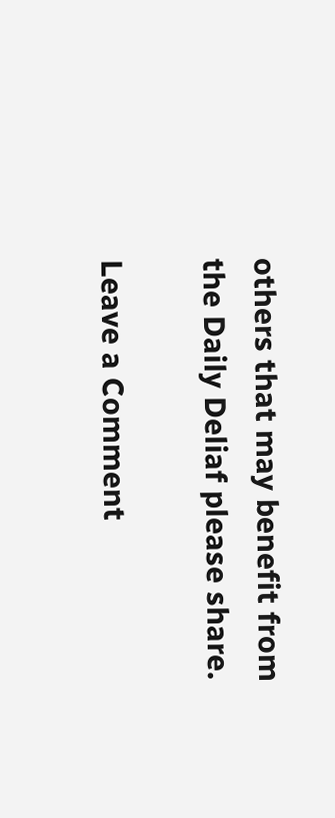others that may benefit from the Daily Deliaf please share.

Leave a Comment